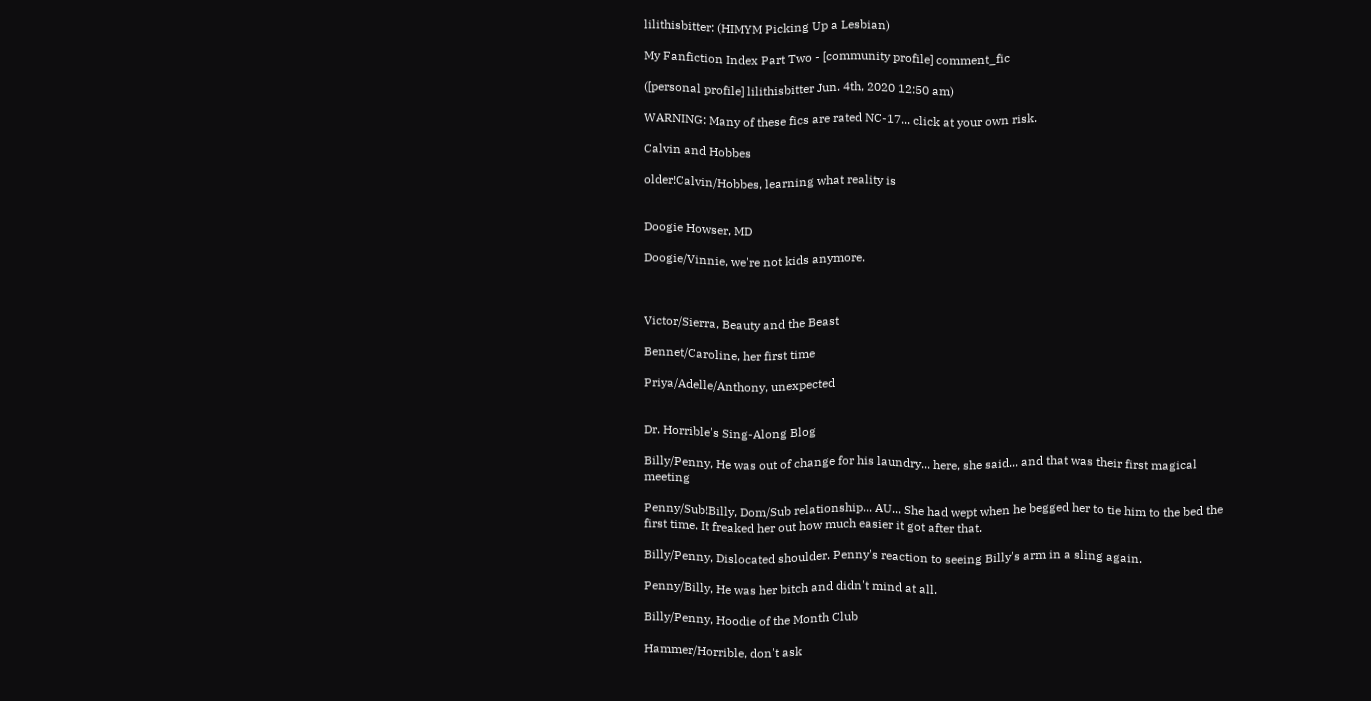lilithisbitter: (HIMYM Picking Up a Lesbian)

My Fanfiction Index Part Two - [community profile] comment_fic

([personal profile] lilithisbitter Jun. 4th, 2020 12:50 am)

WARNING: Many of these fics are rated NC-17... click at your own risk.

Calvin and Hobbes

older!Calvin/Hobbes, learning what reality is


Doogie Howser, MD

Doogie/Vinnie, we're not kids anymore.



Victor/Sierra, Beauty and the Beast

Bennet/Caroline, her first time

Priya/Adelle/Anthony, unexpected


Dr. Horrible's Sing-Along Blog

Billy/Penny, He was out of change for his laundry... here, she said... and that was their first magical meeting

Penny/Sub!Billy, Dom/Sub relationship... AU... She had wept when he begged her to tie him to the bed the first time. It freaked her out how much easier it got after that.

Billy/Penny, Dislocated shoulder. Penny's reaction to seeing Billy's arm in a sling again.

Penny/Billy, He was her bitch and didn't mind at all.

Billy/Penny, Hoodie of the Month Club

Hammer/Horrible, don't ask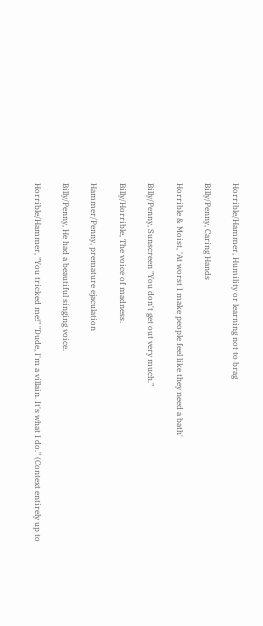Horrible/Hammer, Humility or learning not to brag

Billy/Penny, Caring Hands

Horrible & Moist, 'At worst I make people feel like they need a bath'

Billy/Penny, Sunscreen "You don't get out very much."

Billy/Horrible, The voice of madness.

Hammer/Penny, premature ejaculation

Billy/Penny, He had a beautiful singing voice.

Horrible/Hammer, "You tricked me!" "Dude, I'm a villain. It's what I do." (Context entirely up to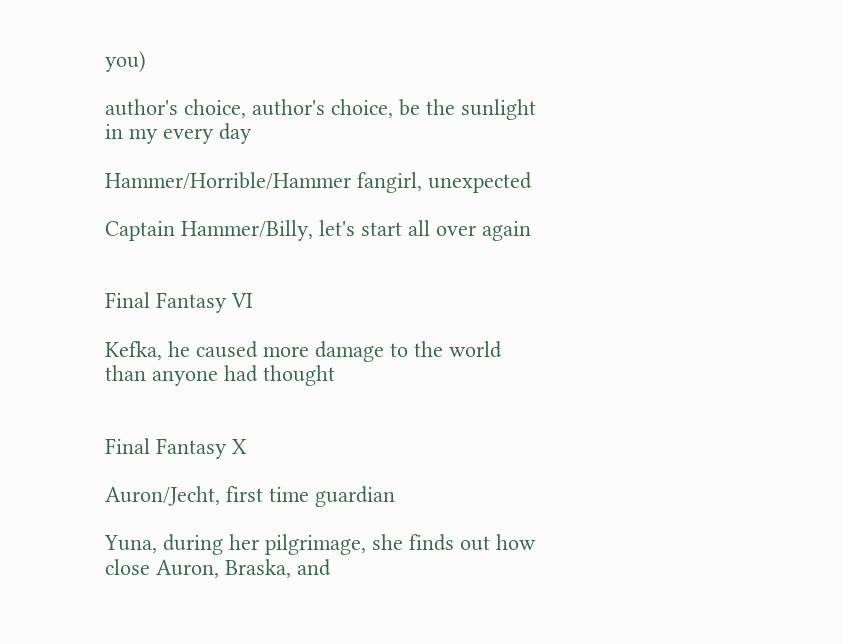you)

author's choice, author's choice, be the sunlight in my every day

Hammer/Horrible/Hammer fangirl, unexpected

Captain Hammer/Billy, let's start all over again


Final Fantasy VI

Kefka, he caused more damage to the world than anyone had thought


Final Fantasy X

Auron/Jecht, first time guardian

Yuna, during her pilgrimage, she finds out how close Auron, Braska, and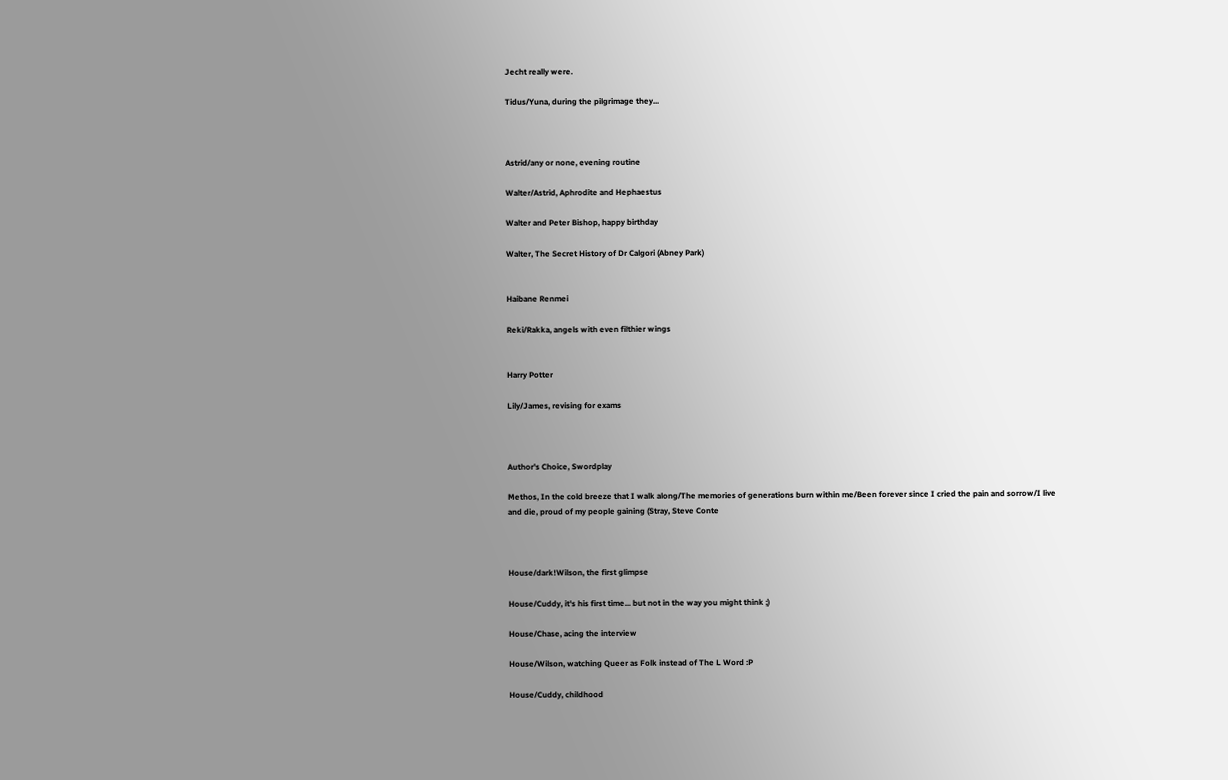Jecht really were.

Tidus/Yuna, during the pilgrimage they...



Astrid/any or none, evening routine

Walter/Astrid, Aphrodite and Hephaestus

Walter and Peter Bishop, happy birthday

Walter, The Secret History of Dr Calgori (Abney Park)


Haibane Renmei

Reki/Rakka, angels with even filthier wings


Harry Potter

Lily/James, revising for exams



Author's Choice, Swordplay

Methos, In the cold breeze that I walk along/The memories of generations burn within me/Been forever since I cried the pain and sorrow/I live and die, proud of my people gaining (Stray, Steve Conte



House/dark!Wilson, the first glimpse

House/Cuddy, it's his first time... but not in the way you might think ;)

House/Chase, acing the interview

House/Wilson, watching Queer as Folk instead of The L Word :P

House/Cuddy, childhood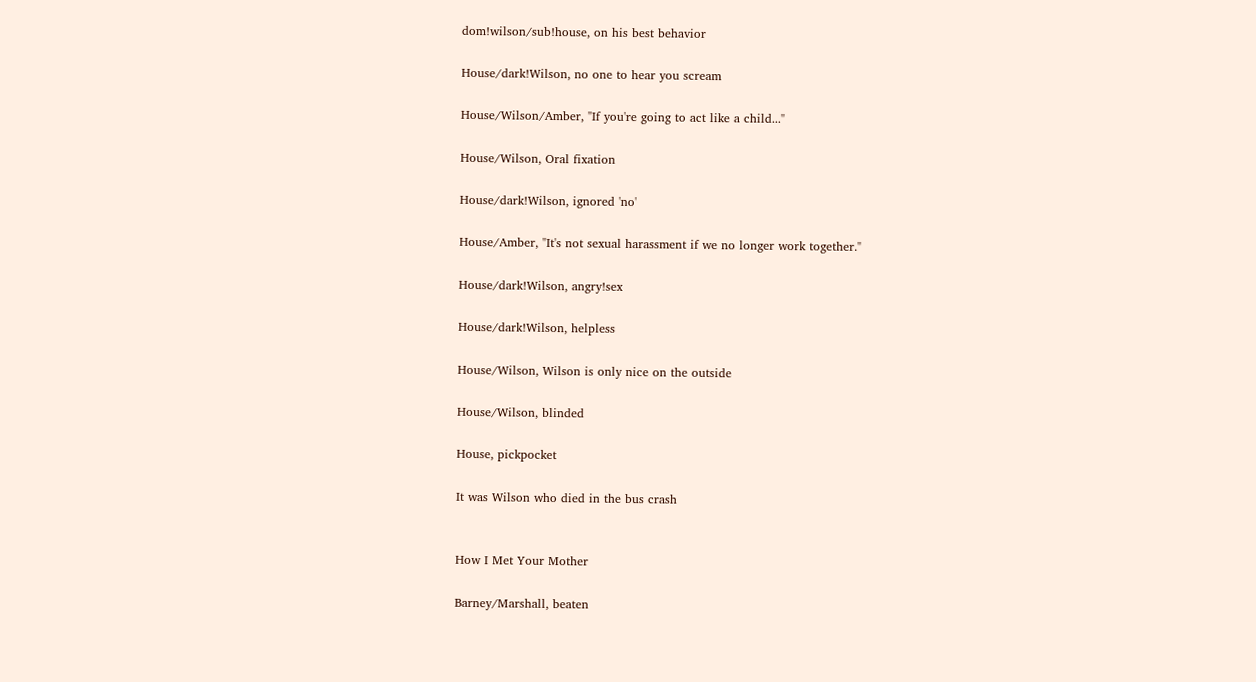dom!wilson/sub!house, on his best behavior

House/dark!Wilson, no one to hear you scream

House/Wilson/Amber, "If you're going to act like a child..."

House/Wilson, Oral fixation

House/dark!Wilson, ignored 'no'

House/Amber, "It's not sexual harassment if we no longer work together."

House/dark!Wilson, angry!sex

House/dark!Wilson, helpless

House/Wilson, Wilson is only nice on the outside

House/Wilson, blinded

House, pickpocket

It was Wilson who died in the bus crash


How I Met Your Mother

Barney/Marshall, beaten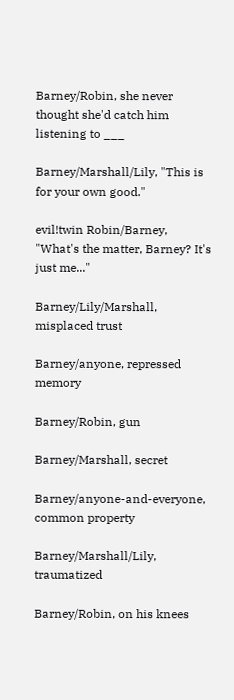Barney/Robin, she never thought she'd catch him listening to ___

Barney/Marshall/Lily, "This is for your own good."

evil!twin Robin/Barney, "What's the matter, Barney? It's just me..."

Barney/Lily/Marshall, misplaced trust

Barney/anyone, repressed memory

Barney/Robin, gun

Barney/Marshall, secret

Barney/anyone-and-everyone, common property

Barney/Marshall/Lily, traumatized

Barney/Robin, on his knees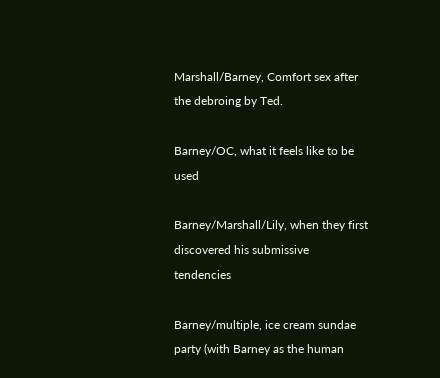Marshall/Barney, Comfort sex after the debroing by Ted.

Barney/OC, what it feels like to be used

Barney/Marshall/Lily, when they first discovered his submissive tendencies

Barney/multiple, ice cream sundae party (with Barney as the human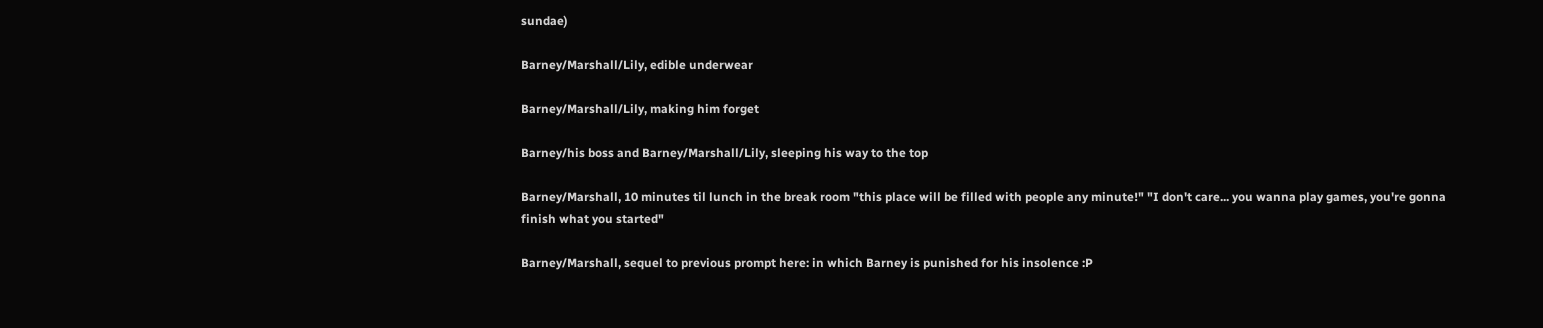sundae)

Barney/Marshall/Lily, edible underwear

Barney/Marshall/Lily, making him forget

Barney/his boss and Barney/Marshall/Lily, sleeping his way to the top

Barney/Marshall, 10 minutes til lunch in the break room "this place will be filled with people any minute!" "I don't care... you wanna play games, you're gonna finish what you started"

Barney/Marshall, sequel to previous prompt here: in which Barney is punished for his insolence :P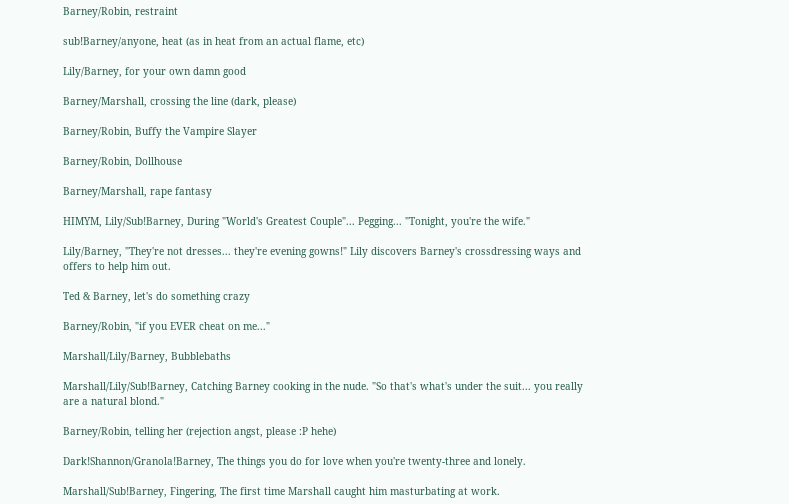Barney/Robin, restraint

sub!Barney/anyone, heat (as in heat from an actual flame, etc)

Lily/Barney, for your own damn good

Barney/Marshall, crossing the line (dark, please)

Barney/Robin, Buffy the Vampire Slayer

Barney/Robin, Dollhouse

Barney/Marshall, rape fantasy

HIMYM, Lily/Sub!Barney, During "World's Greatest Couple"... Pegging... "Tonight, you're the wife."

Lily/Barney, "They're not dresses... they're evening gowns!" Lily discovers Barney's crossdressing ways and offers to help him out.

Ted & Barney, let's do something crazy

Barney/Robin, "if you EVER cheat on me..."

Marshall/Lily/Barney, Bubblebaths

Marshall/Lily/Sub!Barney, Catching Barney cooking in the nude. "So that's what's under the suit... you really are a natural blond."

Barney/Robin, telling her (rejection angst, please :P hehe)

Dark!Shannon/Granola!Barney, The things you do for love when you're twenty-three and lonely.

Marshall/Sub!Barney, Fingering, The first time Marshall caught him masturbating at work.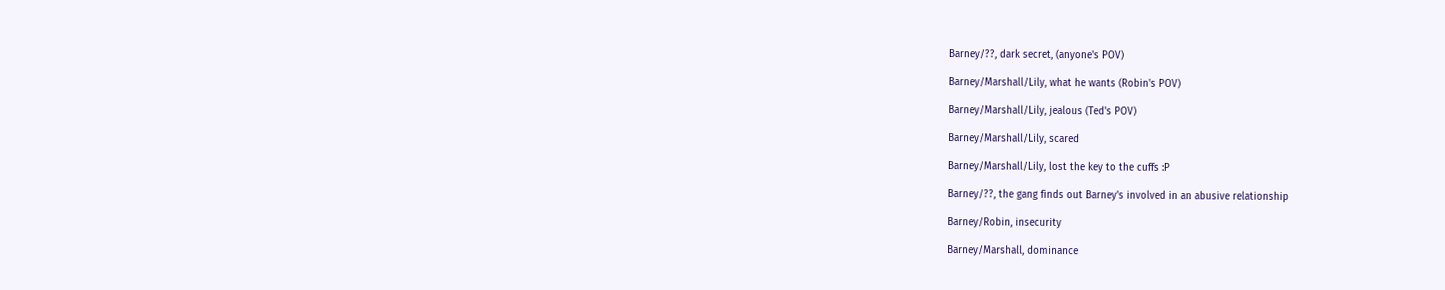Barney/??, dark secret, (anyone's POV)

Barney/Marshall/Lily, what he wants (Robin's POV)

Barney/Marshall/Lily, jealous (Ted's POV)

Barney/Marshall/Lily, scared

Barney/Marshall/Lily, lost the key to the cuffs :P

Barney/??, the gang finds out Barney's involved in an abusive relationship

Barney/Robin, insecurity

Barney/Marshall, dominance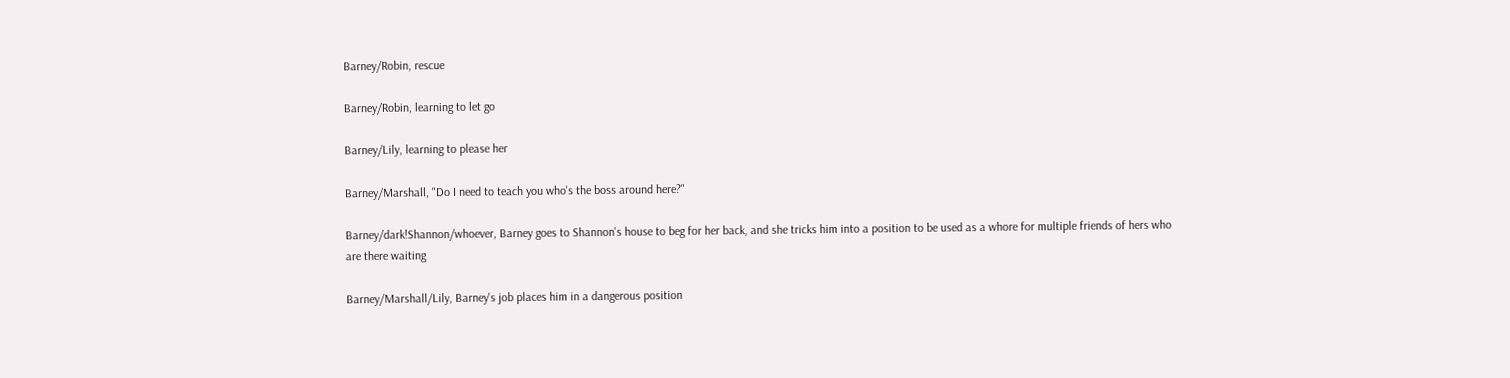Barney/Robin, rescue

Barney/Robin, learning to let go

Barney/Lily, learning to please her

Barney/Marshall, "Do I need to teach you who's the boss around here?"

Barney/dark!Shannon/whoever, Barney goes to Shannon's house to beg for her back, and she tricks him into a position to be used as a whore for multiple friends of hers who are there waiting

Barney/Marshall/Lily, Barney's job places him in a dangerous position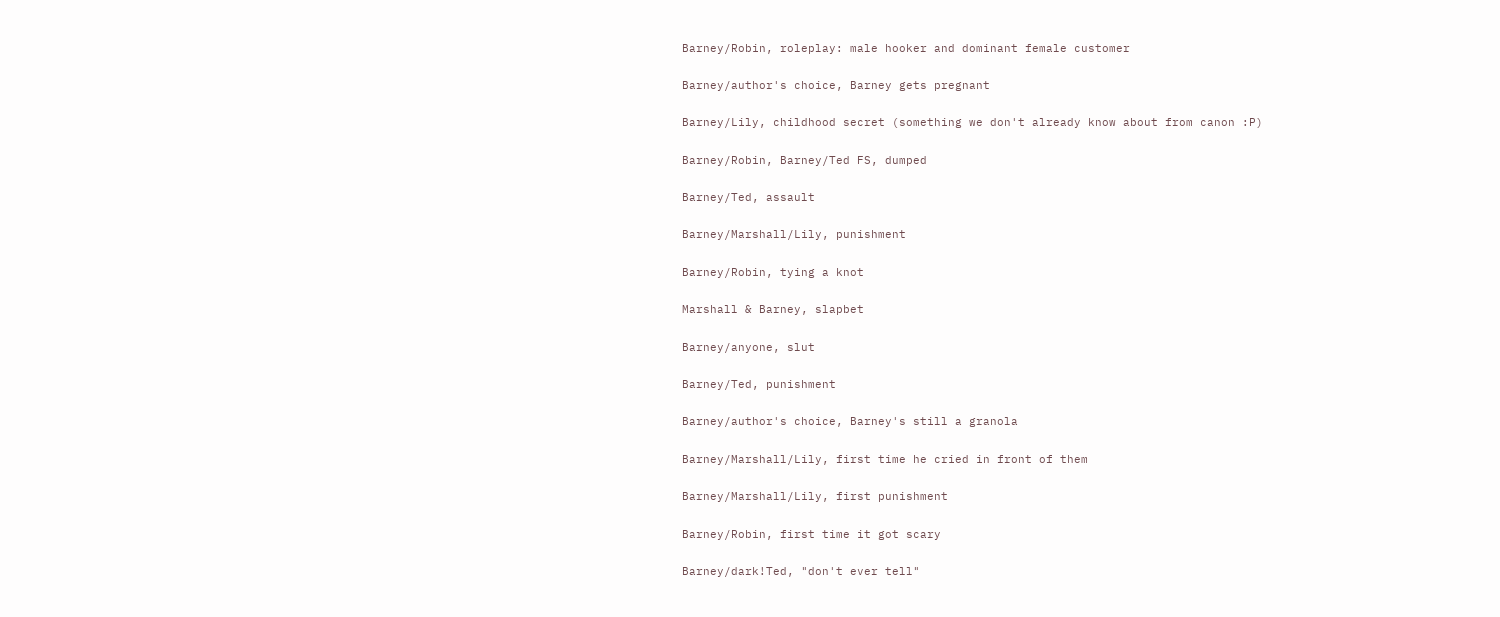Barney/Robin, roleplay: male hooker and dominant female customer

Barney/author's choice, Barney gets pregnant

Barney/Lily, childhood secret (something we don't already know about from canon :P)

Barney/Robin, Barney/Ted FS, dumped

Barney/Ted, assault

Barney/Marshall/Lily, punishment

Barney/Robin, tying a knot

Marshall & Barney, slapbet

Barney/anyone, slut

Barney/Ted, punishment

Barney/author's choice, Barney's still a granola

Barney/Marshall/Lily, first time he cried in front of them

Barney/Marshall/Lily, first punishment

Barney/Robin, first time it got scary

Barney/dark!Ted, "don't ever tell"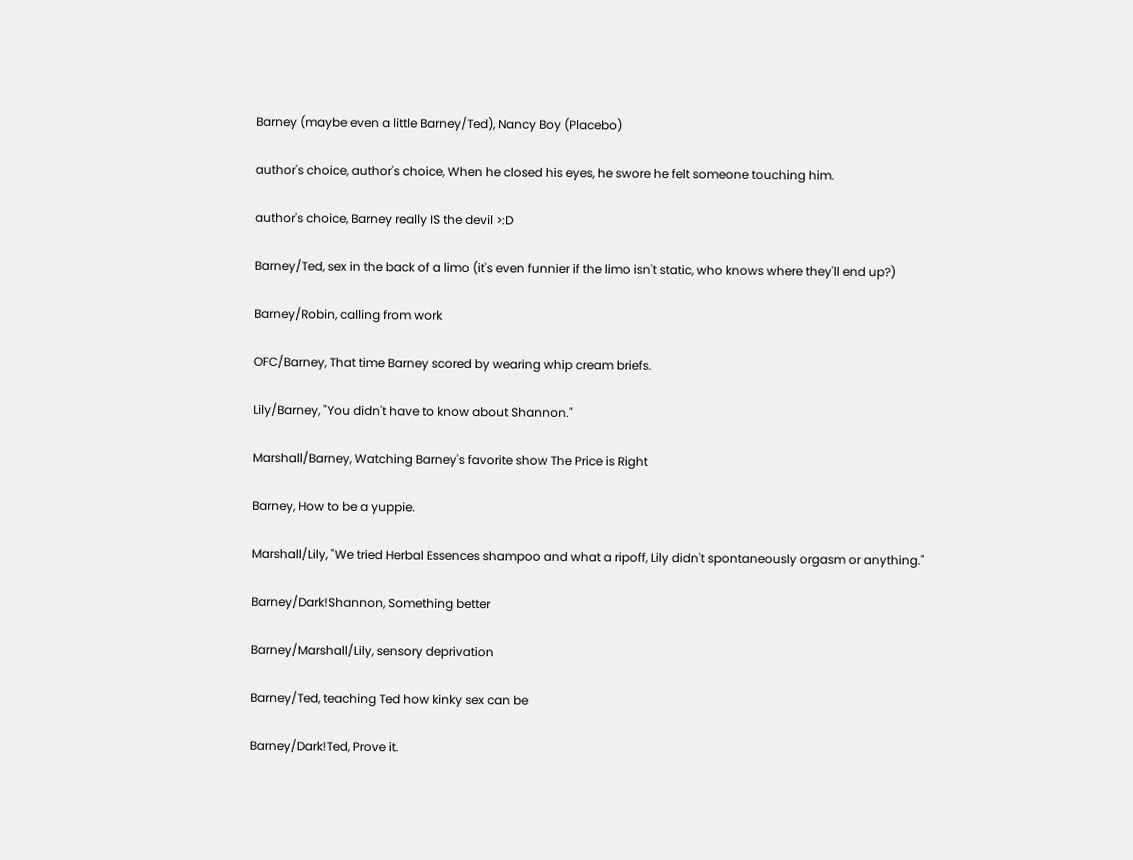Barney (maybe even a little Barney/Ted), Nancy Boy (Placebo)

author's choice, author's choice, When he closed his eyes, he swore he felt someone touching him.

author's choice, Barney really IS the devil >:D

Barney/Ted, sex in the back of a limo (it's even funnier if the limo isn't static, who knows where they'll end up?)

Barney/Robin, calling from work

OFC/Barney, That time Barney scored by wearing whip cream briefs.

Lily/Barney, "You didn't have to know about Shannon."

Marshall/Barney, Watching Barney's favorite show The Price is Right

Barney, How to be a yuppie.

Marshall/Lily, "We tried Herbal Essences shampoo and what a ripoff, Lily didn't spontaneously orgasm or anything."

Barney/Dark!Shannon, Something better

Barney/Marshall/Lily, sensory deprivation

Barney/Ted, teaching Ted how kinky sex can be

Barney/Dark!Ted, Prove it.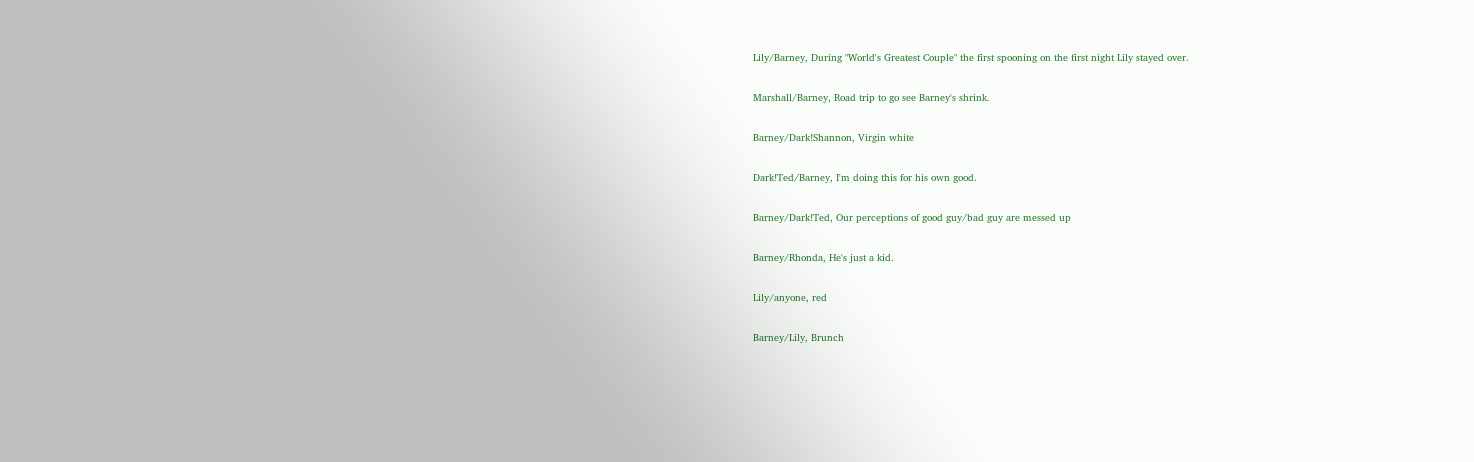Lily/Barney, During "World's Greatest Couple" the first spooning on the first night Lily stayed over.

Marshall/Barney, Road trip to go see Barney's shrink.

Barney/Dark!Shannon, Virgin white

Dark!Ted/Barney, I'm doing this for his own good.

Barney/Dark!Ted, Our perceptions of good guy/bad guy are messed up

Barney/Rhonda, He's just a kid.

Lily/anyone, red

Barney/Lily, Brunch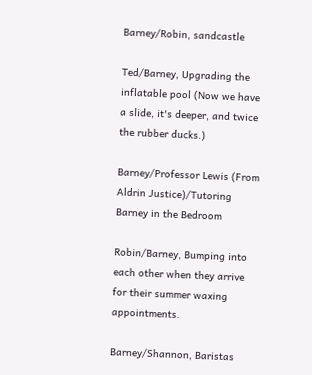Barney/Robin, sandcastle

Ted/Barney, Upgrading the inflatable pool (Now we have a slide, it's deeper, and twice the rubber ducks.)

Barney/Professor Lewis (From Aldrin Justice)/Tutoring Barney in the Bedroom

Robin/Barney, Bumping into each other when they arrive for their summer waxing appointments.

Barney/Shannon, Baristas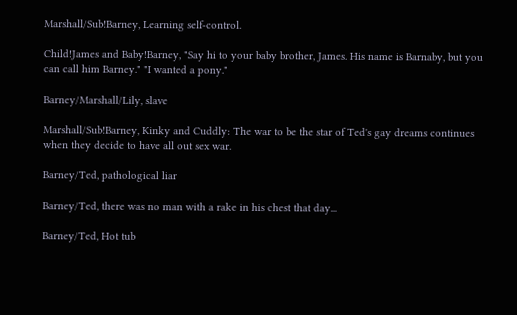Marshall/Sub!Barney, Learning self-control.

Child!James and Baby!Barney, "Say hi to your baby brother, James. His name is Barnaby, but you can call him Barney." "I wanted a pony."

Barney/Marshall/Lily, slave

Marshall/Sub!Barney, Kinky and Cuddly: The war to be the star of Ted's gay dreams continues when they decide to have all out sex war.

Barney/Ted, pathological liar

Barney/Ted, there was no man with a rake in his chest that day...

Barney/Ted, Hot tub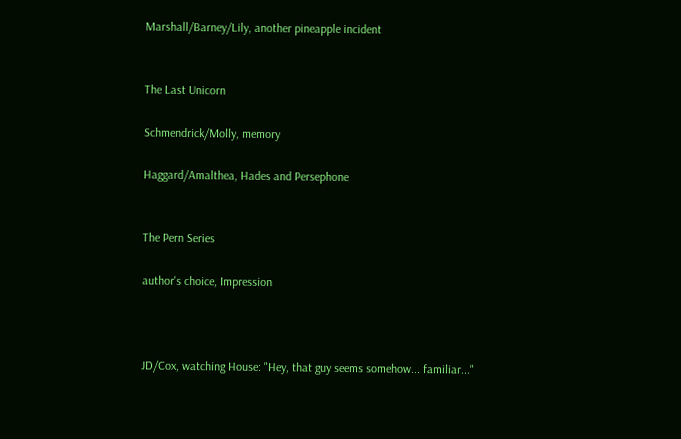Marshall/Barney/Lily, another pineapple incident


The Last Unicorn

Schmendrick/Molly, memory

Haggard/Amalthea, Hades and Persephone


The Pern Series

author's choice, Impression



JD/Cox, watching House: "Hey, that guy seems somehow... familiar..."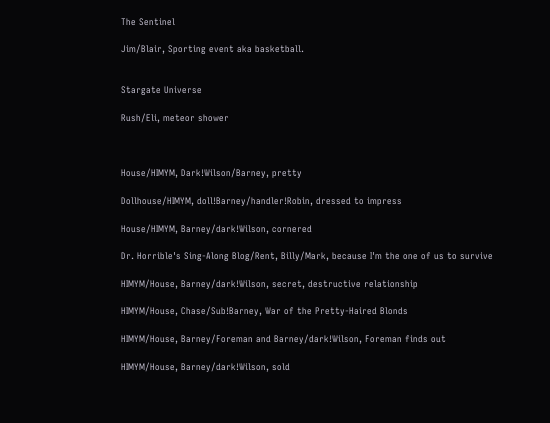The Sentinel

Jim/Blair, Sporting event aka basketball.


Stargate Universe

Rush/Eli, meteor shower



House/HIMYM, Dark!Wilson/Barney, pretty

Dollhouse/HIMYM, doll!Barney/handler!Robin, dressed to impress

House/HIMYM, Barney/dark!Wilson, cornered

Dr. Horrible's Sing-Along Blog/Rent, Billy/Mark, because I'm the one of us to survive

HIMYM/House, Barney/dark!Wilson, secret, destructive relationship

HIMYM/House, Chase/Sub!Barney, War of the Pretty-Haired Blonds

HIMYM/House, Barney/Foreman and Barney/dark!Wilson, Foreman finds out

HIMYM/House, Barney/dark!Wilson, sold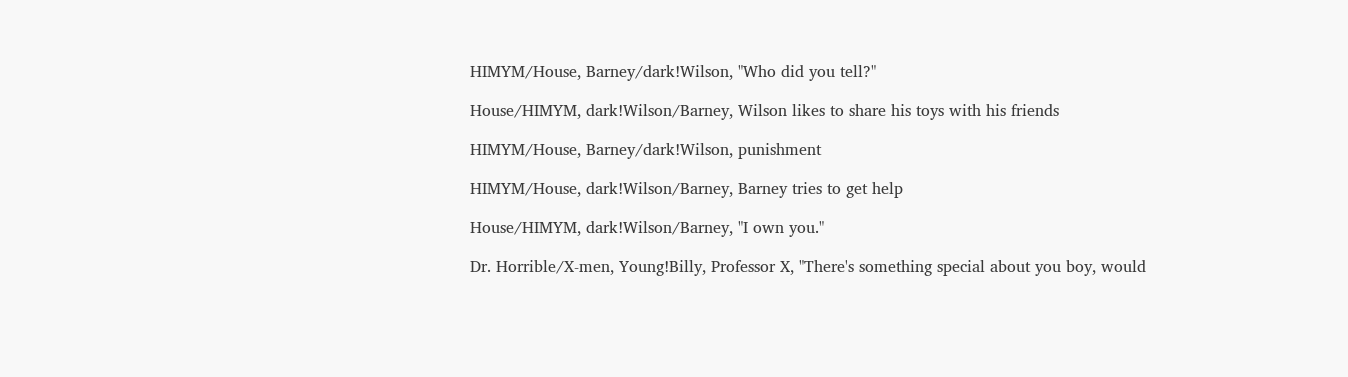HIMYM/House, Barney/dark!Wilson, "Who did you tell?"

House/HIMYM, dark!Wilson/Barney, Wilson likes to share his toys with his friends

HIMYM/House, Barney/dark!Wilson, punishment

HIMYM/House, dark!Wilson/Barney, Barney tries to get help

House/HIMYM, dark!Wilson/Barney, "I own you."

Dr. Horrible/X-men, Young!Billy, Professor X, "There's something special about you boy, would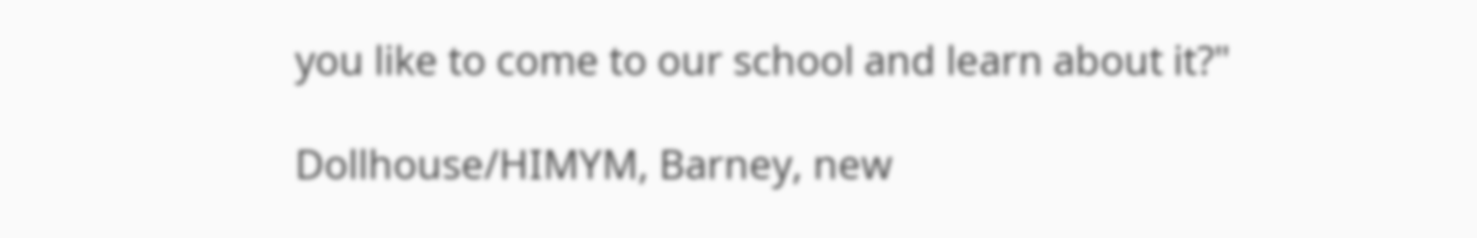you like to come to our school and learn about it?"

Dollhouse/HIMYM, Barney, new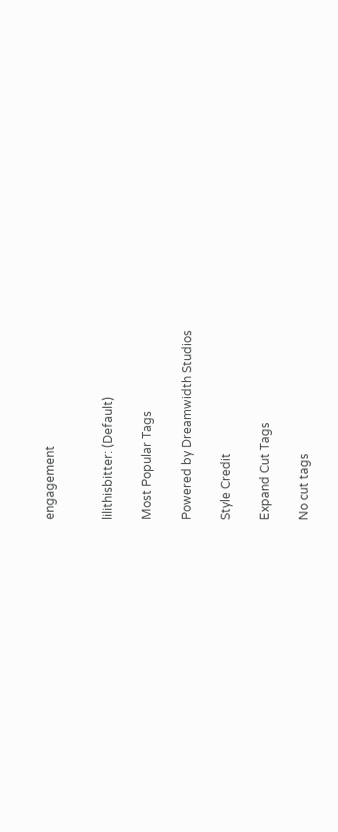engagement


lilithisbitter: (Default)

Most Popular Tags

Powered by Dreamwidth Studios

Style Credit

Expand Cut Tags

No cut tags